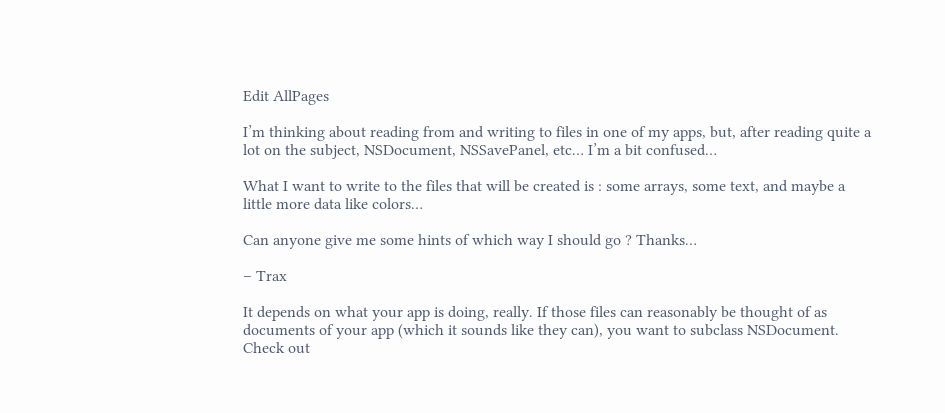Edit AllPages

I’m thinking about reading from and writing to files in one of my apps, but, after reading quite a lot on the subject, NSDocument, NSSavePanel, etc… I’m a bit confused…

What I want to write to the files that will be created is : some arrays, some text, and maybe a little more data like colors…

Can anyone give me some hints of which way I should go ? Thanks…

– Trax

It depends on what your app is doing, really. If those files can reasonably be thought of as documents of your app (which it sounds like they can), you want to subclass NSDocument. Check out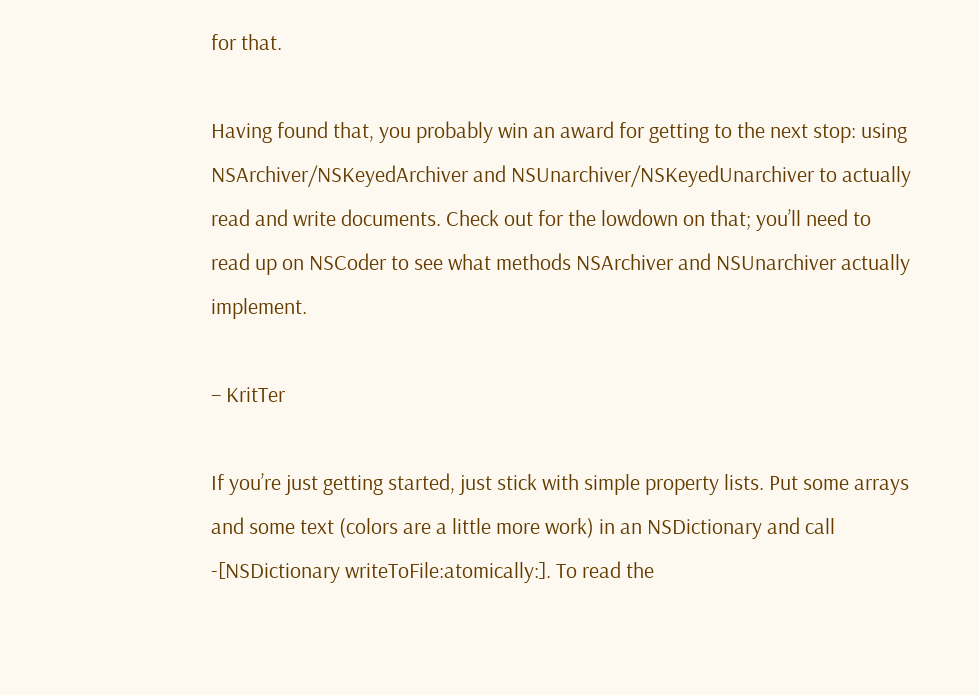for that.

Having found that, you probably win an award for getting to the next stop: using NSArchiver/NSKeyedArchiver and NSUnarchiver/NSKeyedUnarchiver to actually read and write documents. Check out for the lowdown on that; you’ll need to read up on NSCoder to see what methods NSArchiver and NSUnarchiver actually implement.

– KritTer

If you’re just getting started, just stick with simple property lists. Put some arrays and some text (colors are a little more work) in an NSDictionary and call -[NSDictionary writeToFile:atomically:]. To read the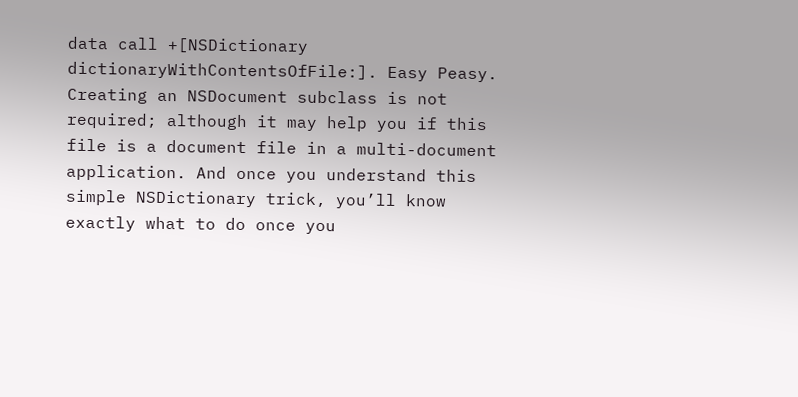data call +[NSDictionary dictionaryWithContentsOfFile:]. Easy Peasy. Creating an NSDocument subclass is not required; although it may help you if this file is a document file in a multi-document application. And once you understand this simple NSDictionary trick, you’ll know exactly what to do once you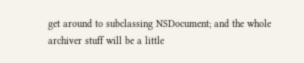get around to subclassing NSDocument; and the whole archiver stuff will be a little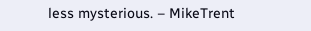less mysterious. – MikeTrent